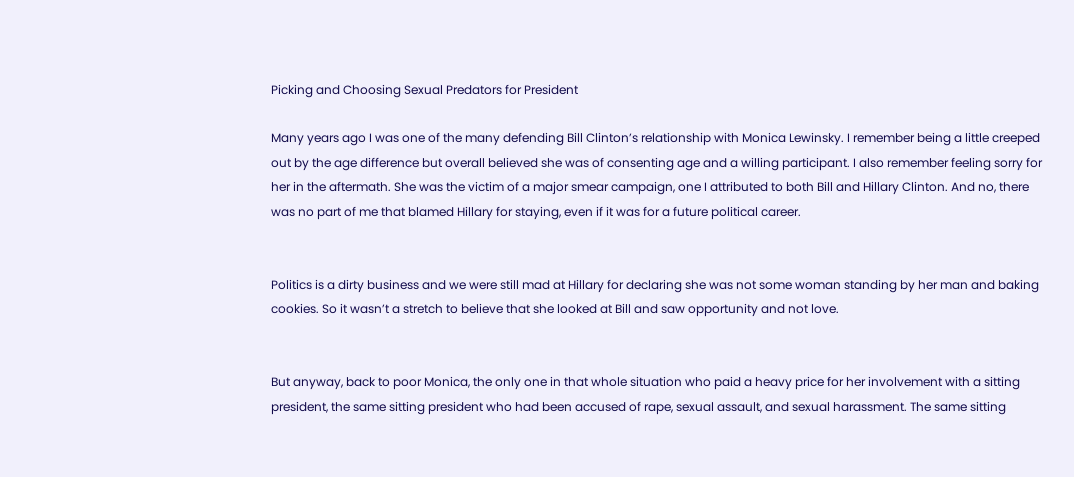Picking and Choosing Sexual Predators for President

Many years ago I was one of the many defending Bill Clinton’s relationship with Monica Lewinsky. I remember being a little creeped out by the age difference but overall believed she was of consenting age and a willing participant. I also remember feeling sorry for her in the aftermath. She was the victim of a major smear campaign, one I attributed to both Bill and Hillary Clinton. And no, there was no part of me that blamed Hillary for staying, even if it was for a future political career.


Politics is a dirty business and we were still mad at Hillary for declaring she was not some woman standing by her man and baking cookies. So it wasn’t a stretch to believe that she looked at Bill and saw opportunity and not love.


But anyway, back to poor Monica, the only one in that whole situation who paid a heavy price for her involvement with a sitting president, the same sitting president who had been accused of rape, sexual assault, and sexual harassment. The same sitting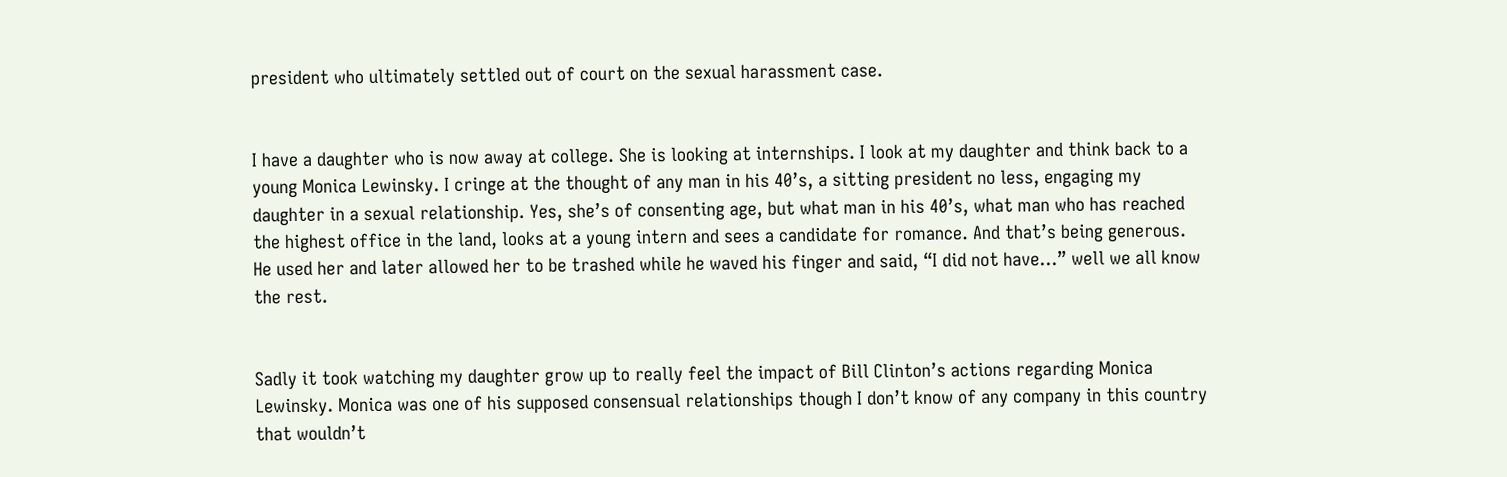president who ultimately settled out of court on the sexual harassment case.


I have a daughter who is now away at college. She is looking at internships. I look at my daughter and think back to a young Monica Lewinsky. I cringe at the thought of any man in his 40’s, a sitting president no less, engaging my daughter in a sexual relationship. Yes, she’s of consenting age, but what man in his 40’s, what man who has reached the highest office in the land, looks at a young intern and sees a candidate for romance. And that’s being generous. He used her and later allowed her to be trashed while he waved his finger and said, “I did not have…” well we all know the rest.


Sadly it took watching my daughter grow up to really feel the impact of Bill Clinton’s actions regarding Monica Lewinsky. Monica was one of his supposed consensual relationships though I don’t know of any company in this country that wouldn’t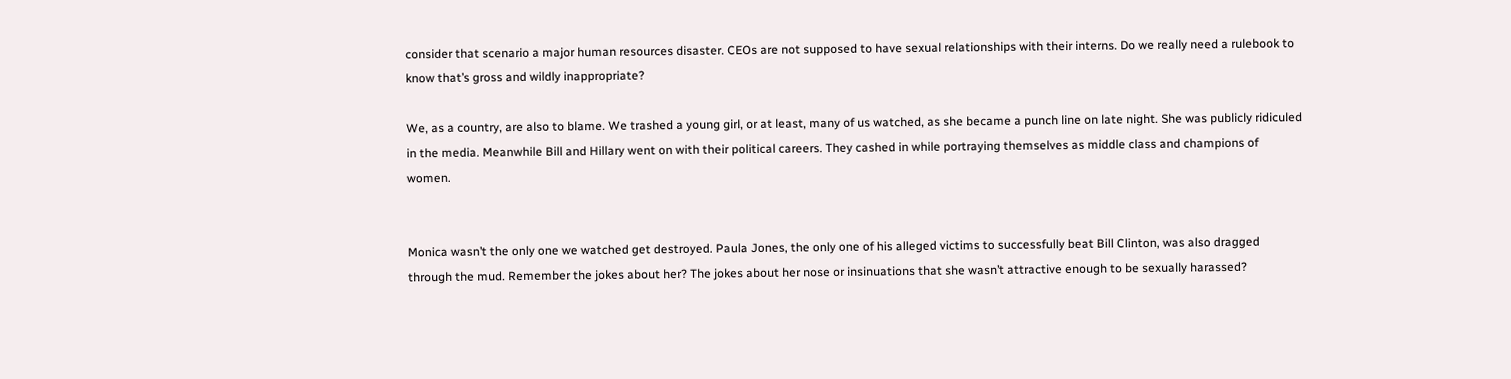consider that scenario a major human resources disaster. CEOs are not supposed to have sexual relationships with their interns. Do we really need a rulebook to know that’s gross and wildly inappropriate?

We, as a country, are also to blame. We trashed a young girl, or at least, many of us watched, as she became a punch line on late night. She was publicly ridiculed in the media. Meanwhile Bill and Hillary went on with their political careers. They cashed in while portraying themselves as middle class and champions of women.


Monica wasn’t the only one we watched get destroyed. Paula Jones, the only one of his alleged victims to successfully beat Bill Clinton, was also dragged through the mud. Remember the jokes about her? The jokes about her nose or insinuations that she wasn’t attractive enough to be sexually harassed?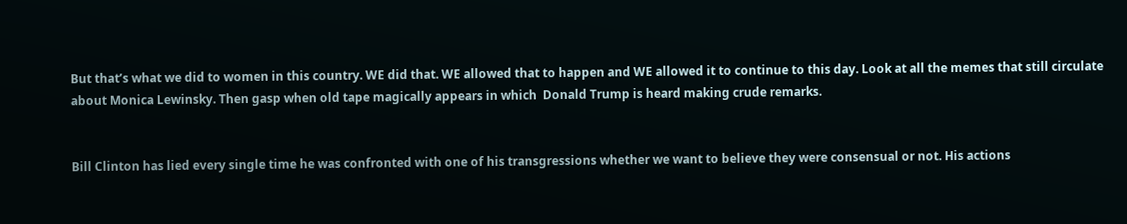But that’s what we did to women in this country. WE did that. WE allowed that to happen and WE allowed it to continue to this day. Look at all the memes that still circulate about Monica Lewinsky. Then gasp when old tape magically appears in which  Donald Trump is heard making crude remarks.


Bill Clinton has lied every single time he was confronted with one of his transgressions whether we want to believe they were consensual or not. His actions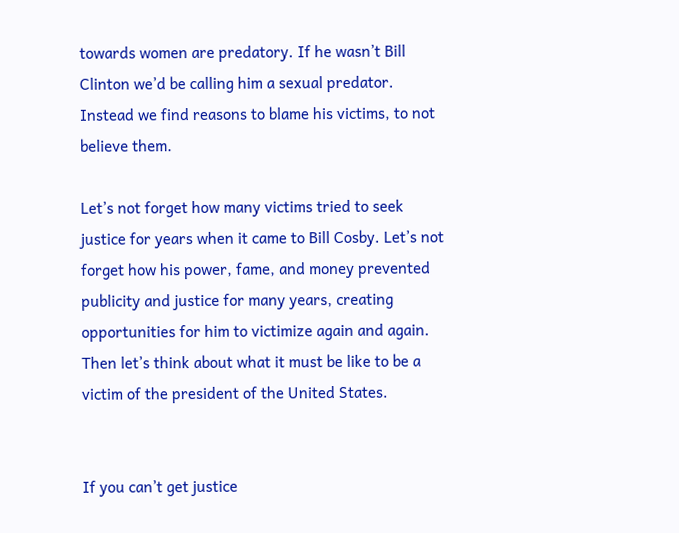towards women are predatory. If he wasn’t Bill Clinton we’d be calling him a sexual predator. Instead we find reasons to blame his victims, to not believe them.

Let’s not forget how many victims tried to seek justice for years when it came to Bill Cosby. Let’s not forget how his power, fame, and money prevented publicity and justice for many years, creating opportunities for him to victimize again and again. Then let’s think about what it must be like to be a victim of the president of the United States.


If you can’t get justice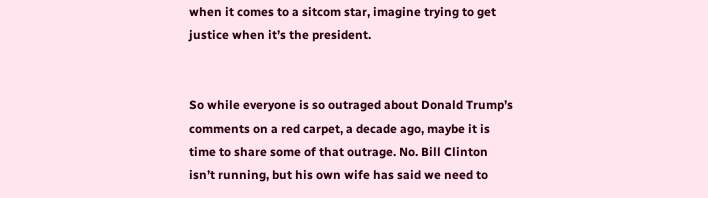when it comes to a sitcom star, imagine trying to get justice when it’s the president.


So while everyone is so outraged about Donald Trump’s comments on a red carpet, a decade ago, maybe it is time to share some of that outrage. No. Bill Clinton isn’t running, but his own wife has said we need to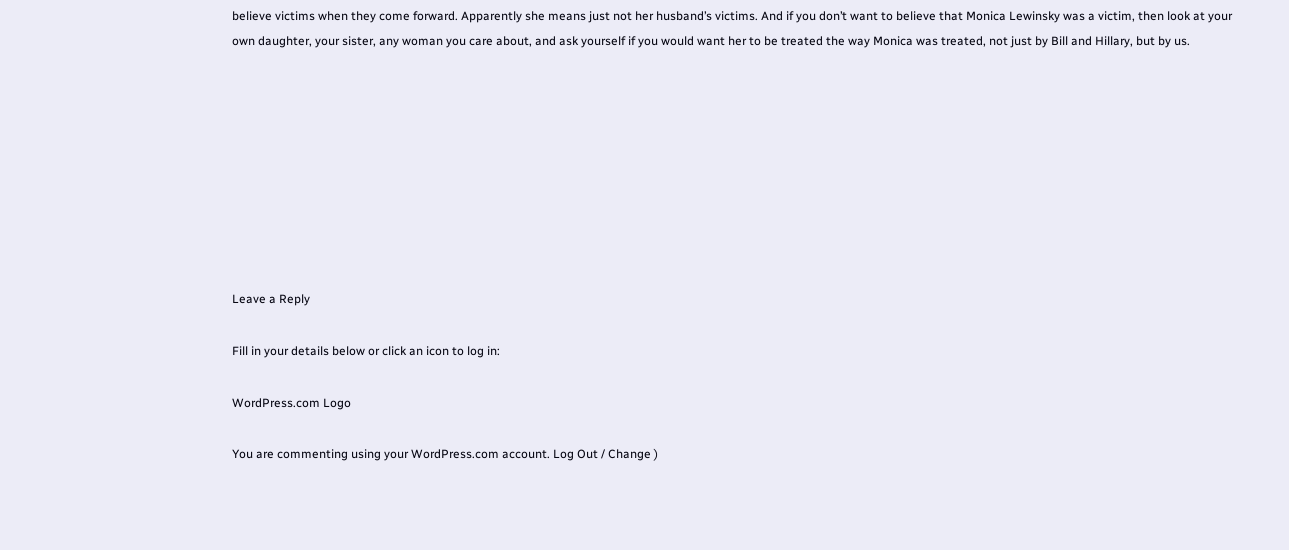believe victims when they come forward. Apparently she means just not her husband’s victims. And if you don’t want to believe that Monica Lewinsky was a victim, then look at your own daughter, your sister, any woman you care about, and ask yourself if you would want her to be treated the way Monica was treated, not just by Bill and Hillary, but by us.









Leave a Reply

Fill in your details below or click an icon to log in:

WordPress.com Logo

You are commenting using your WordPress.com account. Log Out / Change )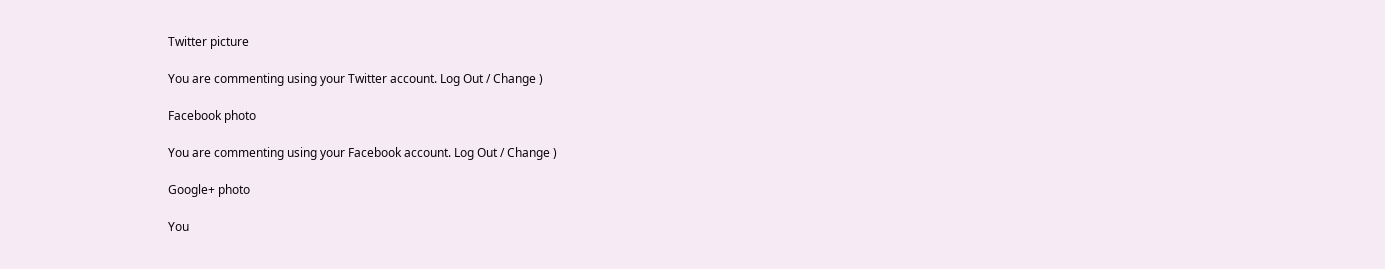Twitter picture

You are commenting using your Twitter account. Log Out / Change )

Facebook photo

You are commenting using your Facebook account. Log Out / Change )

Google+ photo

You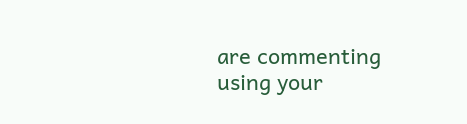are commenting using your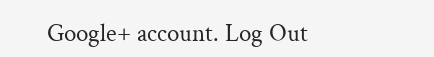Google+ account. Log Out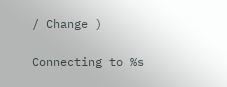/ Change )

Connecting to %s